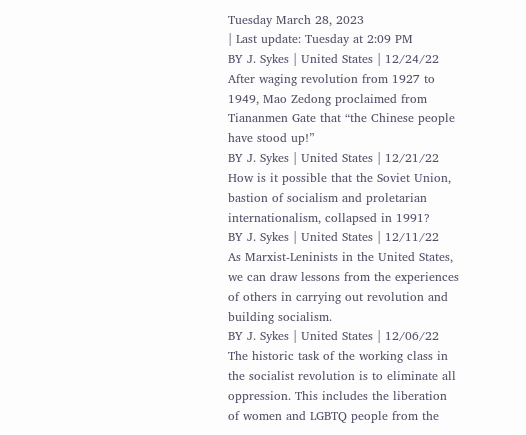Tuesday March 28, 2023
| Last update: Tuesday at 2:09 PM
BY J. Sykes | United States | 12/24/22
After waging revolution from 1927 to 1949, Mao Zedong proclaimed from Tiananmen Gate that “the Chinese people have stood up!”
BY J. Sykes | United States | 12/21/22
How is it possible that the Soviet Union, bastion of socialism and proletarian internationalism, collapsed in 1991?
BY J. Sykes | United States | 12/11/22
As Marxist-Leninists in the United States, we can draw lessons from the experiences of others in carrying out revolution and building socialism.
BY J. Sykes | United States | 12/06/22
The historic task of the working class in the socialist revolution is to eliminate all oppression. This includes the liberation of women and LGBTQ people from the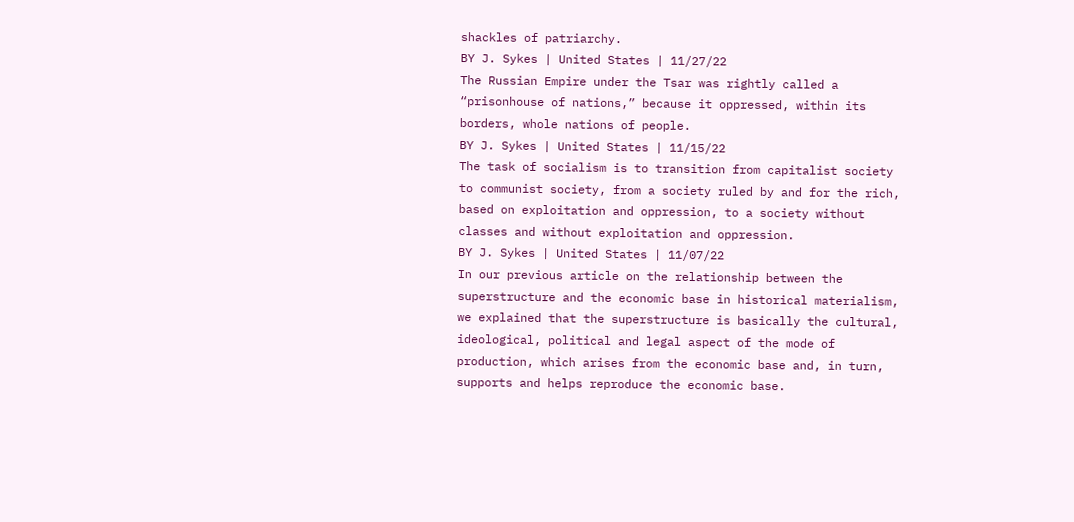shackles of patriarchy.
BY J. Sykes | United States | 11/27/22
The Russian Empire under the Tsar was rightly called a “prisonhouse of nations,” because it oppressed, within its borders, whole nations of people.
BY J. Sykes | United States | 11/15/22
The task of socialism is to transition from capitalist society to communist society, from a society ruled by and for the rich, based on exploitation and oppression, to a society without classes and without exploitation and oppression.
BY J. Sykes | United States | 11/07/22
In our previous article on the relationship between the superstructure and the economic base in historical materialism, we explained that the superstructure is basically the cultural, ideological, political and legal aspect of the mode of production, which arises from the economic base and, in turn, supports and helps reproduce the economic base.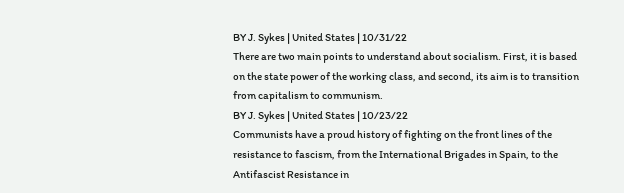BY J. Sykes | United States | 10/31/22
There are two main points to understand about socialism. First, it is based on the state power of the working class, and second, its aim is to transition from capitalism to communism.
BY J. Sykes | United States | 10/23/22
Communists have a proud history of fighting on the front lines of the resistance to fascism, from the International Brigades in Spain, to the Antifascist Resistance in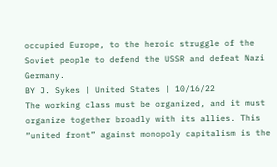occupied Europe, to the heroic struggle of the Soviet people to defend the USSR and defeat Nazi Germany.
BY J. Sykes | United States | 10/16/22
The working class must be organized, and it must organize together broadly with its allies. This “united front” against monopoly capitalism is the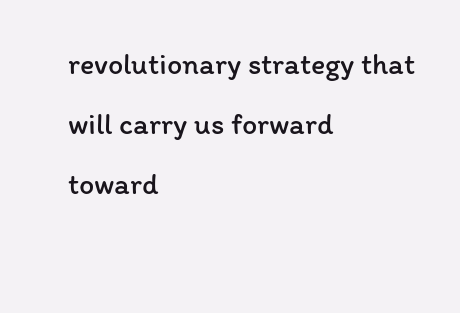revolutionary strategy that will carry us forward toward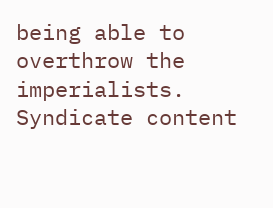being able to overthrow the imperialists.
Syndicate content